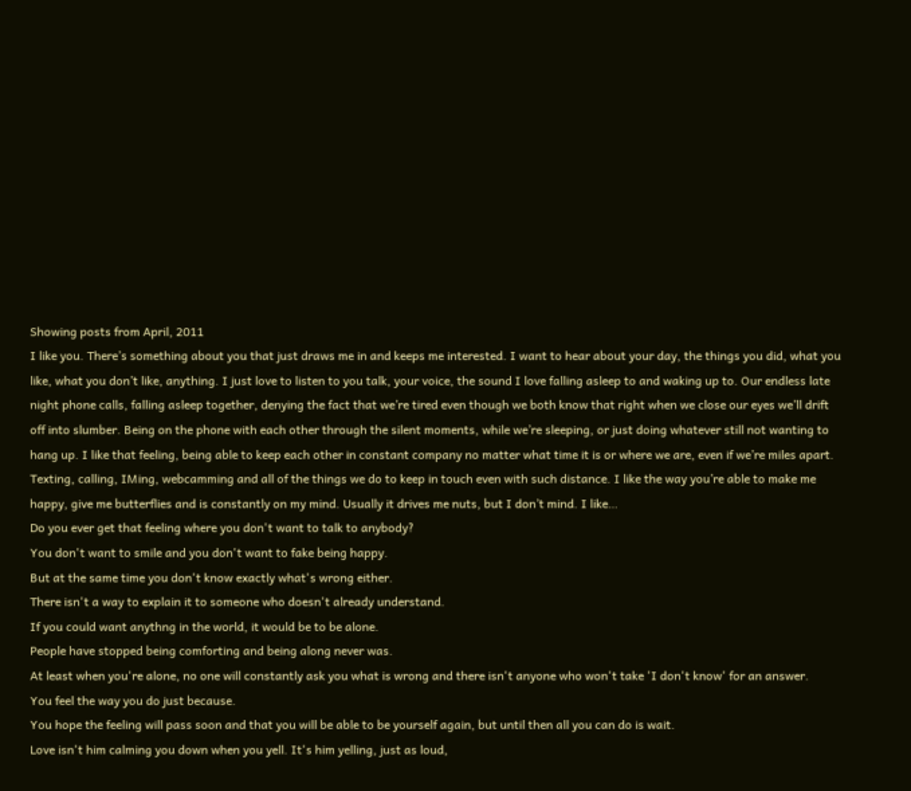Showing posts from April, 2011
I like you. There’s something about you that just draws me in and keeps me interested. I want to hear about your day, the things you did, what you like, what you don’t like, anything. I just love to listen to you talk, your voice, the sound I love falling asleep to and waking up to. Our endless late night phone calls, falling asleep together, denying the fact that we’re tired even though we both know that right when we close our eyes we’ll drift off into slumber. Being on the phone with each other through the silent moments, while we’re sleeping, or just doing whatever still not wanting to hang up. I like that feeling, being able to keep each other in constant company no matter what time it is or where we are, even if we’re miles apart. Texting, calling, IMing, webcamming and all of the things we do to keep in touch even with such distance. I like the way you’re able to make me happy, give me butterflies and is constantly on my mind. Usually it drives me nuts, but I don’t mind. I like…
Do you ever get that feeling where you don't want to talk to anybody?
You don't want to smile and you don't want to fake being happy.
But at the same time you don't know exactly what's wrong either.
There isn't a way to explain it to someone who doesn't already understand.
If you could want anythng in the world, it would be to be alone.
People have stopped being comforting and being along never was.
At least when you're alone, no one will constantly ask you what is wrong and there isn't anyone who won't take 'I don't know' for an answer.
You feel the way you do just because.
You hope the feeling will pass soon and that you will be able to be yourself again, but until then all you can do is wait.
Love isn't him calming you down when you yell. It's him yelling, just as loud,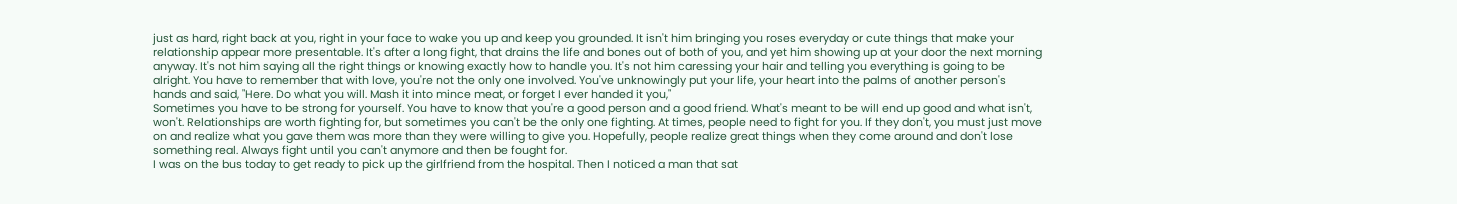just as hard, right back at you, right in your face to wake you up and keep you grounded. It isn't him bringing you roses everyday or cute things that make your relationship appear more presentable. It's after a long fight, that drains the life and bones out of both of you, and yet him showing up at your door the next morning anyway. It's not him saying all the right things or knowing exactly how to handle you. It's not him caressing your hair and telling you everything is going to be alright. You have to remember that with love, you're not the only one involved. You've unknowingly put your life, your heart into the palms of another person's hands and said, "Here. Do what you will. Mash it into mince meat, or forget I ever handed it you,"
Sometimes you have to be strong for yourself. You have to know that you're a good person and a good friend. What's meant to be will end up good and what isn't, won't. Relationships are worth fighting for, but sometimes you can't be the only one fighting. At times, people need to fight for you. If they don't, you must just move on and realize what you gave them was more than they were willing to give you. Hopefully, people realize great things when they come around and don't lose something real. Always fight until you can't anymore and then be fought for.
I was on the bus today to get ready to pick up the girlfriend from the hospital. Then I noticed a man that sat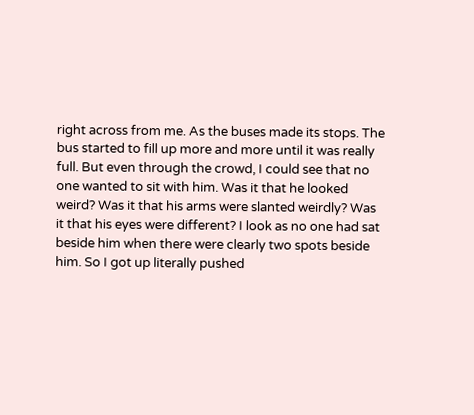right across from me. As the buses made its stops. The bus started to fill up more and more until it was really full. But even through the crowd, I could see that no one wanted to sit with him. Was it that he looked weird? Was it that his arms were slanted weirdly? Was it that his eyes were different? I look as no one had sat beside him when there were clearly two spots beside him. So I got up literally pushed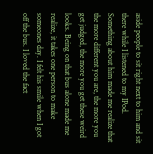aside people to sit right next to him and sit there while I listened to my IPod. Something about him made me realize that the more different you are, the more you get judged, the more you get these weird looks. Being on that bus alone made me realize, it takes one person to make someones day. I felt his smile when I got off the bus. I loved the fact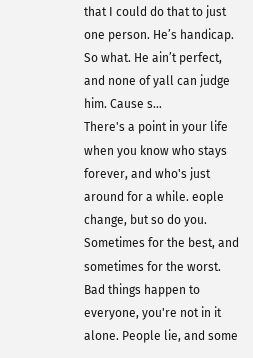that I could do that to just one person. He’s handicap. So what. He ain’t perfect, and none of yall can judge him. Cause s…
There's a point in your life when you know who stays forever, and who's just around for a while. eople change, but so do you. Sometimes for the best, and sometimes for the worst. Bad things happen to everyone, you're not in it alone. People lie, and some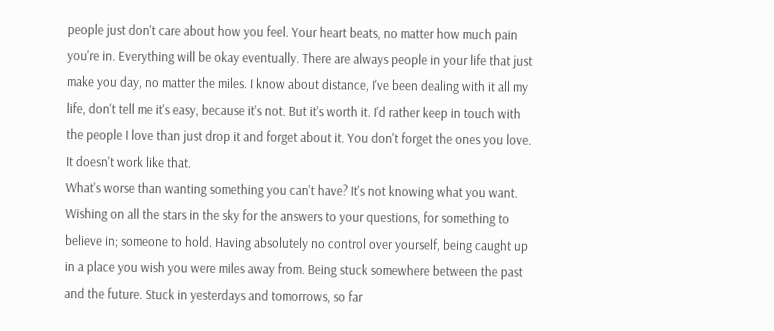people just don't care about how you feel. Your heart beats, no matter how much pain you're in. Everything will be okay eventually. There are always people in your life that just make you day, no matter the miles. I know about distance, I've been dealing with it all my life, don't tell me it's easy, because it's not. But it's worth it. I'd rather keep in touch with the people I love than just drop it and forget about it. You don't forget the ones you love. It doesn't work like that.
What's worse than wanting something you can't have? It's not knowing what you want. Wishing on all the stars in the sky for the answers to your questions, for something to believe in; someone to hold. Having absolutely no control over yourself, being caught up in a place you wish you were miles away from. Being stuck somewhere between the past and the future. Stuck in yesterdays and tomorrows, so far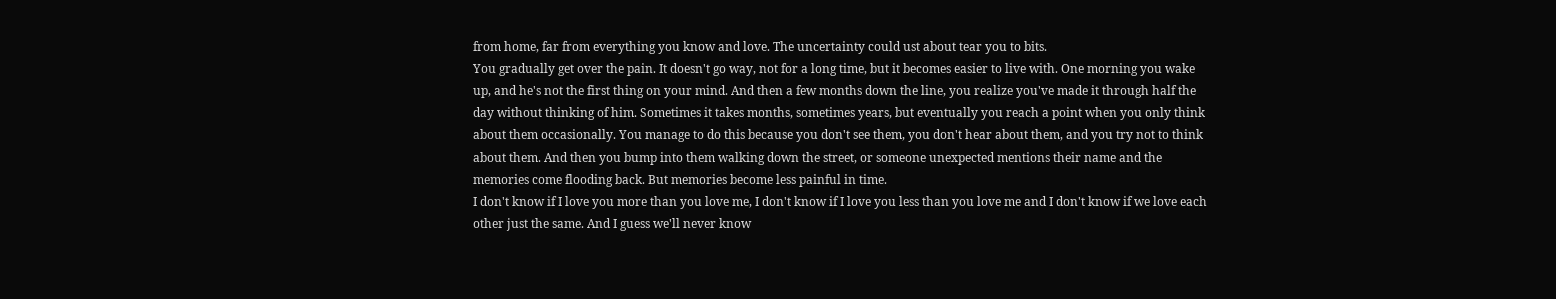from home, far from everything you know and love. The uncertainty could ust about tear you to bits.
You gradually get over the pain. It doesn't go way, not for a long time, but it becomes easier to live with. One morning you wake up, and he's not the first thing on your mind. And then a few months down the line, you realize you've made it through half the day without thinking of him. Sometimes it takes months, sometimes years, but eventually you reach a point when you only think about them occasionally. You manage to do this because you don't see them, you don't hear about them, and you try not to think about them. And then you bump into them walking down the street, or someone unexpected mentions their name and the memories come flooding back. But memories become less painful in time.
I don't know if I love you more than you love me, I don't know if I love you less than you love me and I don't know if we love each other just the same. And I guess we'll never know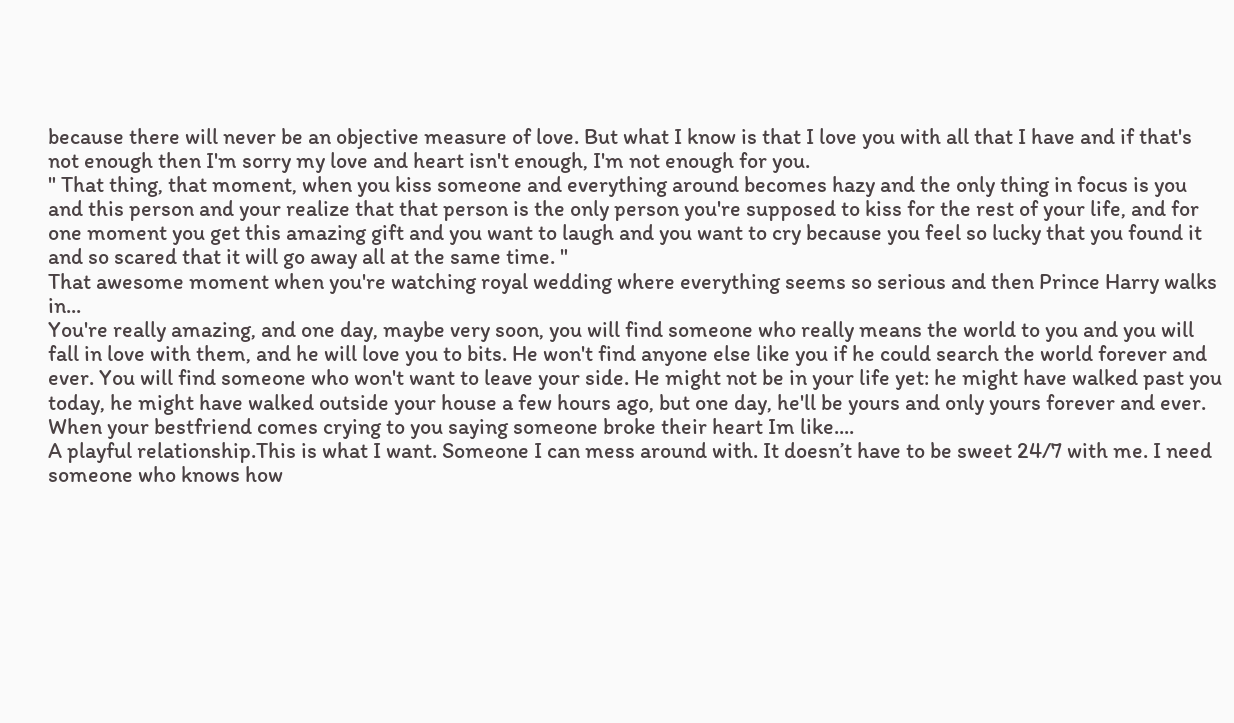because there will never be an objective measure of love. But what I know is that I love you with all that I have and if that's not enough then I'm sorry my love and heart isn't enough, I'm not enough for you.
" That thing, that moment, when you kiss someone and everything around becomes hazy and the only thing in focus is you and this person and your realize that that person is the only person you're supposed to kiss for the rest of your life, and for one moment you get this amazing gift and you want to laugh and you want to cry because you feel so lucky that you found it and so scared that it will go away all at the same time. "
That awesome moment when you're watching royal wedding where everything seems so serious and then Prince Harry walks in...
You're really amazing, and one day, maybe very soon, you will find someone who really means the world to you and you will fall in love with them, and he will love you to bits. He won't find anyone else like you if he could search the world forever and ever. You will find someone who won't want to leave your side. He might not be in your life yet: he might have walked past you today, he might have walked outside your house a few hours ago, but one day, he'll be yours and only yours forever and ever.
When your bestfriend comes crying to you saying someone broke their heart Im like....
A playful relationship.This is what I want. Someone I can mess around with. It doesn’t have to be sweet 24/7 with me. I need someone who knows how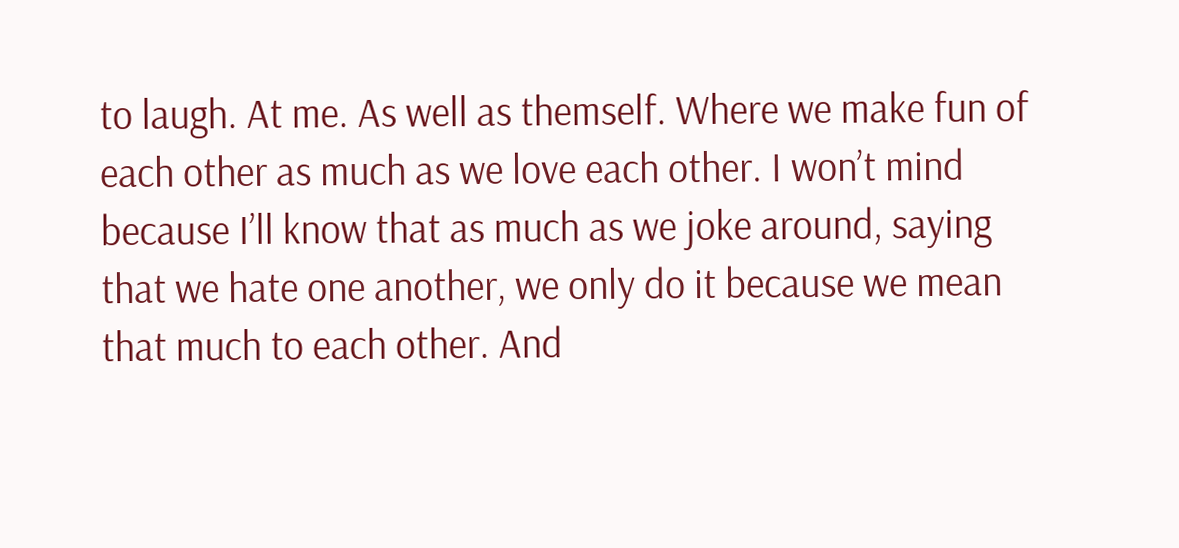to laugh. At me. As well as themself. Where we make fun of each other as much as we love each other. I won’t mind because I’ll know that as much as we joke around, saying that we hate one another, we only do it because we mean that much to each other. And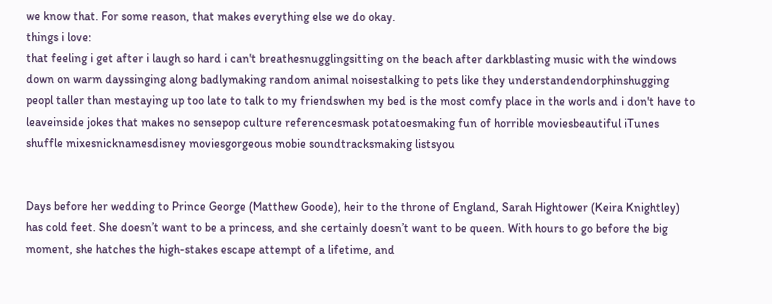we know that. For some reason, that makes everything else we do okay.
things i love:
that feeling i get after i laugh so hard i can't breathesnugglingsitting on the beach after darkblasting music with the windows down on warm dayssinging along badlymaking random animal noisestalking to pets like they understandendorphinshugging peopl taller than mestaying up too late to talk to my friendswhen my bed is the most comfy place in the worls and i don't have to leaveinside jokes that makes no sensepop culture referencesmask potatoesmaking fun of horrible moviesbeautiful iTunes shuffle mixesnicknamesdisney moviesgorgeous mobie soundtracksmaking listsyou


Days before her wedding to Prince George (Matthew Goode), heir to the throne of England, Sarah Hightower (Keira Knightley) has cold feet. She doesn’t want to be a princess, and she certainly doesn’t want to be queen. With hours to go before the big moment, she hatches the high-stakes escape attempt of a lifetime, and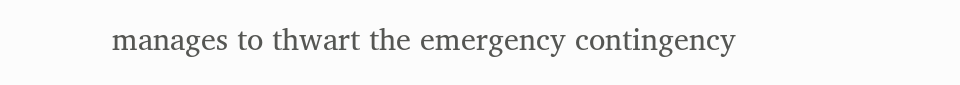manages to thwart the emergency contingency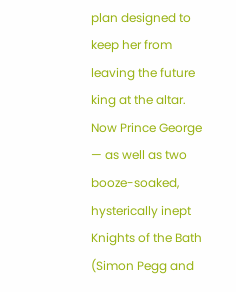plan designed to keep her from leaving the future king at the altar. Now Prince George — as well as two booze-soaked, hysterically inept Knights of the Bath (Simon Pegg and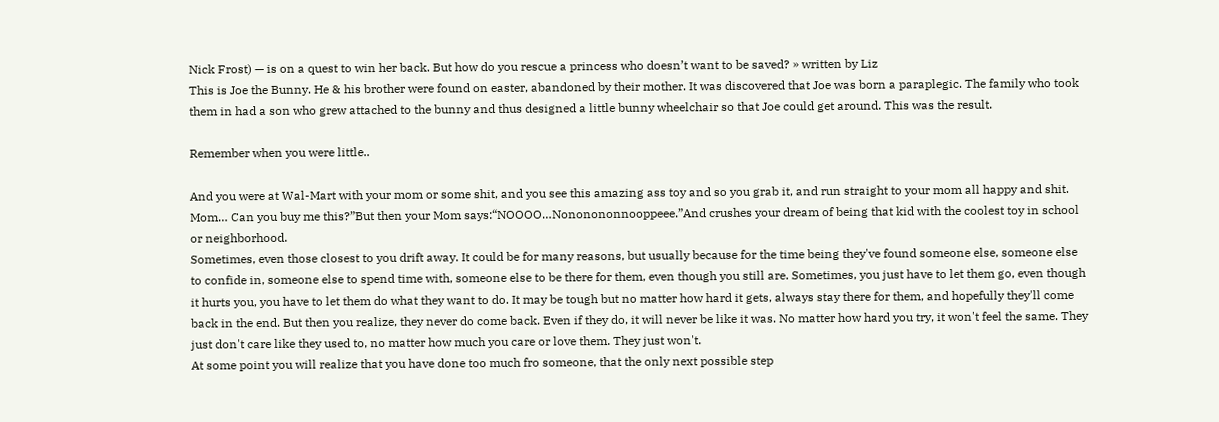Nick Frost) — is on a quest to win her back. But how do you rescue a princess who doesn’t want to be saved? » written by Liz
This is Joe the Bunny. He & his brother were found on easter, abandoned by their mother. It was discovered that Joe was born a paraplegic. The family who took them in had a son who grew attached to the bunny and thus designed a little bunny wheelchair so that Joe could get around. This was the result.

Remember when you were little..

And you were at Wal-Mart with your mom or some shit, and you see this amazing ass toy and so you grab it, and run straight to your mom all happy and shit. Mom… Can you buy me this?”But then your Mom says:“NOOOO…Nononononnooppeee.”And crushes your dream of being that kid with the coolest toy in school or neighborhood.
Sometimes, even those closest to you drift away. It could be for many reasons, but usually because for the time being they've found someone else, someone else to confide in, someone else to spend time with, someone else to be there for them, even though you still are. Sometimes, you just have to let them go, even though it hurts you, you have to let them do what they want to do. It may be tough but no matter how hard it gets, always stay there for them, and hopefully they'll come back in the end. But then you realize, they never do come back. Even if they do, it will never be like it was. No matter how hard you try, it won't feel the same. They just don't care like they used to, no matter how much you care or love them. They just won't.
At some point you will realize that you have done too much fro someone, that the only next possible step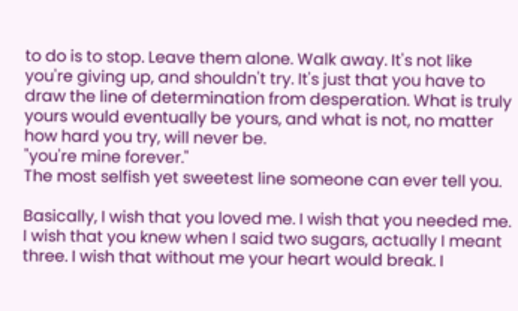to do is to stop. Leave them alone. Walk away. It's not like you're giving up, and shouldn't try. It's just that you have to draw the line of determination from desperation. What is truly yours would eventually be yours, and what is not, no matter how hard you try, will never be.
"you're mine forever."
The most selfish yet sweetest line someone can ever tell you.

Basically, I wish that you loved me. I wish that you needed me. I wish that you knew when I said two sugars, actually I meant three. I wish that without me your heart would break. I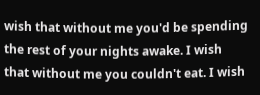wish that without me you'd be spending the rest of your nights awake. I wish that without me you couldn't eat. I wish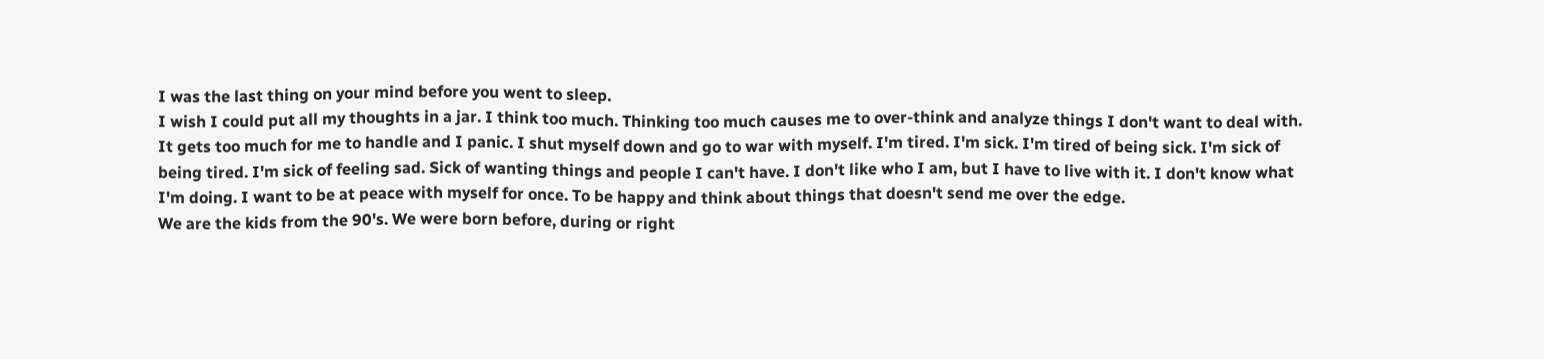I was the last thing on your mind before you went to sleep.
I wish I could put all my thoughts in a jar. I think too much. Thinking too much causes me to over-think and analyze things I don't want to deal with. It gets too much for me to handle and I panic. I shut myself down and go to war with myself. I'm tired. I'm sick. I'm tired of being sick. I'm sick of being tired. I'm sick of feeling sad. Sick of wanting things and people I can't have. I don't like who I am, but I have to live with it. I don't know what I'm doing. I want to be at peace with myself for once. To be happy and think about things that doesn't send me over the edge.
We are the kids from the 90's. We were born before, during or right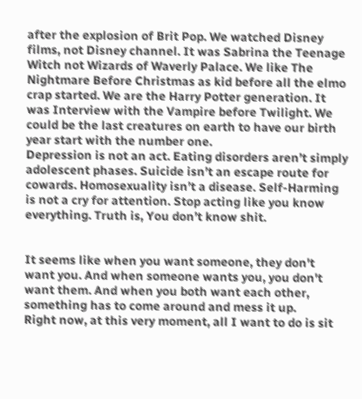after the explosion of Brit Pop. We watched Disney films, not Disney channel. It was Sabrina the Teenage Witch not Wizards of Waverly Palace. We like The Nightmare Before Christmas as kid before all the elmo crap started. We are the Harry Potter generation. It was Interview with the Vampire before Twilight. We could be the last creatures on earth to have our birth year start with the number one.
Depression is not an act. Eating disorders aren’t simply adolescent phases. Suicide isn’t an escape route for cowards. Homosexuality isn’t a disease. Self-Harming is not a cry for attention. Stop acting like you know everything. Truth is, You don’t know shit.


It seems like when you want someone, they don't want you. And when someone wants you, you don't want them. And when you both want each other, something has to come around and mess it up.
Right now, at this very moment, all I want to do is sit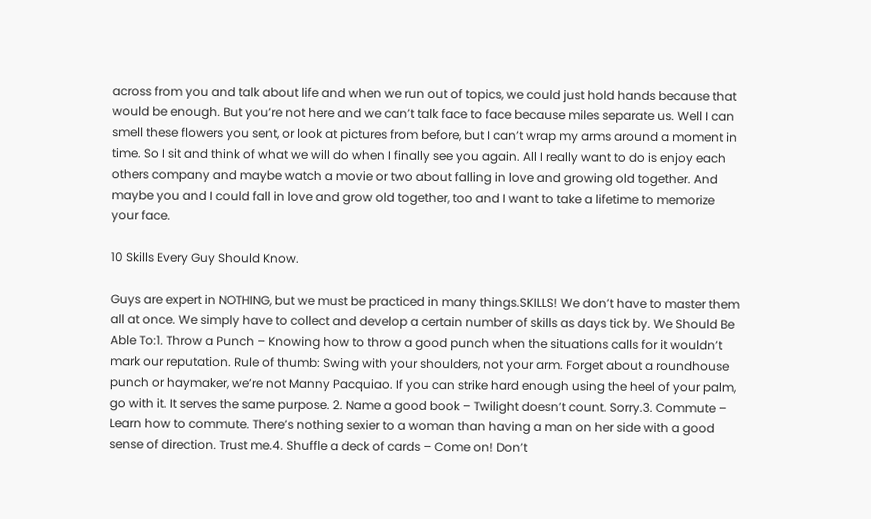across from you and talk about life and when we run out of topics, we could just hold hands because that would be enough. But you’re not here and we can’t talk face to face because miles separate us. Well I can smell these flowers you sent, or look at pictures from before, but I can’t wrap my arms around a moment in time. So I sit and think of what we will do when I finally see you again. All I really want to do is enjoy each others company and maybe watch a movie or two about falling in love and growing old together. And maybe you and I could fall in love and grow old together, too and I want to take a lifetime to memorize your face.

10 Skills Every Guy Should Know.

Guys are expert in NOTHING, but we must be practiced in many things.SKILLS! We don’t have to master them all at once. We simply have to collect and develop a certain number of skills as days tick by. We Should Be Able To:1. Throw a Punch – Knowing how to throw a good punch when the situations calls for it wouldn’t mark our reputation. Rule of thumb: Swing with your shoulders, not your arm. Forget about a roundhouse punch or haymaker, we’re not Manny Pacquiao. If you can strike hard enough using the heel of your palm, go with it. It serves the same purpose. 2. Name a good book – Twilight doesn’t count. Sorry.3. Commute – Learn how to commute. There’s nothing sexier to a woman than having a man on her side with a good sense of direction. Trust me.4. Shuffle a deck of cards – Come on! Don’t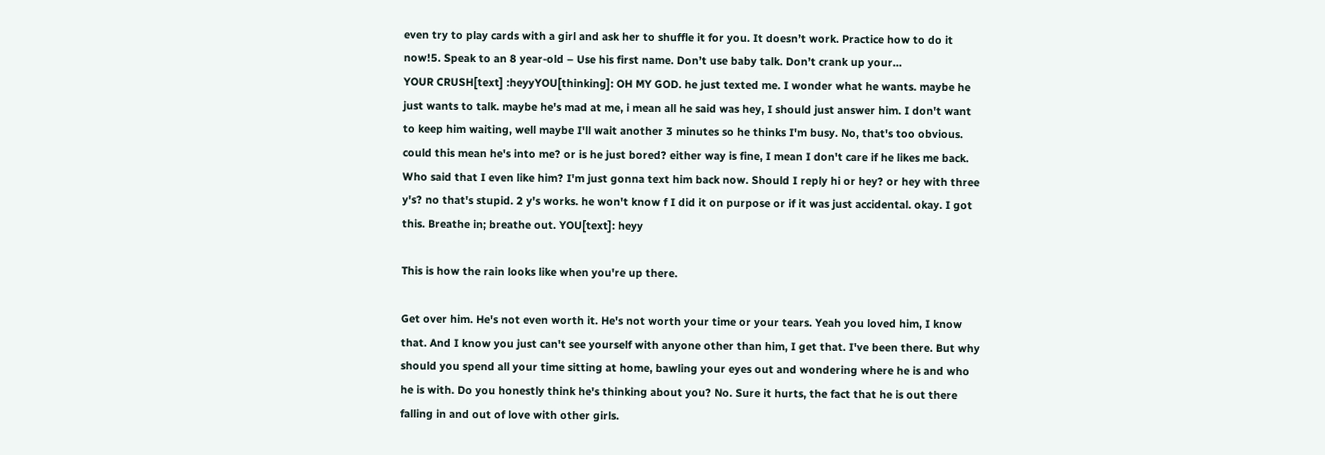even try to play cards with a girl and ask her to shuffle it for you. It doesn’t work. Practice how to do it now!5. Speak to an 8 year-old – Use his first name. Don’t use baby talk. Don’t crank up your…
YOUR CRUSH[text] :heyyYOU[thinking]: OH MY GOD. he just texted me. I wonder what he wants. maybe he just wants to talk. maybe he's mad at me, i mean all he said was hey, I should just answer him. I don't want to keep him waiting, well maybe I'll wait another 3 minutes so he thinks I'm busy. No, that's too obvious. could this mean he's into me? or is he just bored? either way is fine, I mean I don't care if he likes me back. Who said that I even like him? I'm just gonna text him back now. Should I reply hi or hey? or hey with three y's? no that's stupid. 2 y's works. he won't know f I did it on purpose or if it was just accidental. okay. I got this. Breathe in; breathe out. YOU[text]: heyy

This is how the rain looks like when you're up there.

Get over him. He's not even worth it. He's not worth your time or your tears. Yeah you loved him, I know that. And I know you just can't see yourself with anyone other than him, I get that. I've been there. But why should you spend all your time sitting at home, bawling your eyes out and wondering where he is and who he is with. Do you honestly think he's thinking about you? No. Sure it hurts, the fact that he is out there falling in and out of love with other girls.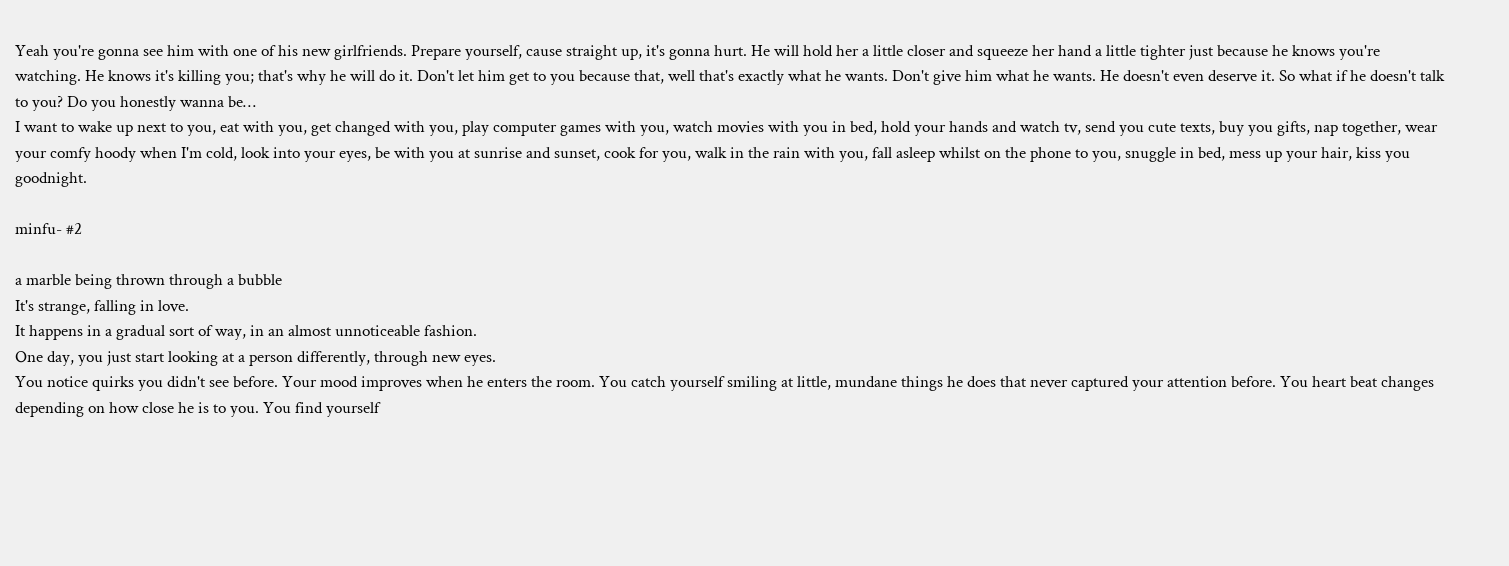Yeah you're gonna see him with one of his new girlfriends. Prepare yourself, cause straight up, it's gonna hurt. He will hold her a little closer and squeeze her hand a little tighter just because he knows you're watching. He knows it's killing you; that's why he will do it. Don't let him get to you because that, well that's exactly what he wants. Don't give him what he wants. He doesn't even deserve it. So what if he doesn't talk to you? Do you honestly wanna be…
I want to wake up next to you, eat with you, get changed with you, play computer games with you, watch movies with you in bed, hold your hands and watch tv, send you cute texts, buy you gifts, nap together, wear your comfy hoody when I'm cold, look into your eyes, be with you at sunrise and sunset, cook for you, walk in the rain with you, fall asleep whilst on the phone to you, snuggle in bed, mess up your hair, kiss you goodnight.

minfu- #2

a marble being thrown through a bubble
It's strange, falling in love.
It happens in a gradual sort of way, in an almost unnoticeable fashion.
One day, you just start looking at a person differently, through new eyes.
You notice quirks you didn't see before. Your mood improves when he enters the room. You catch yourself smiling at little, mundane things he does that never captured your attention before. You heart beat changes depending on how close he is to you. You find yourself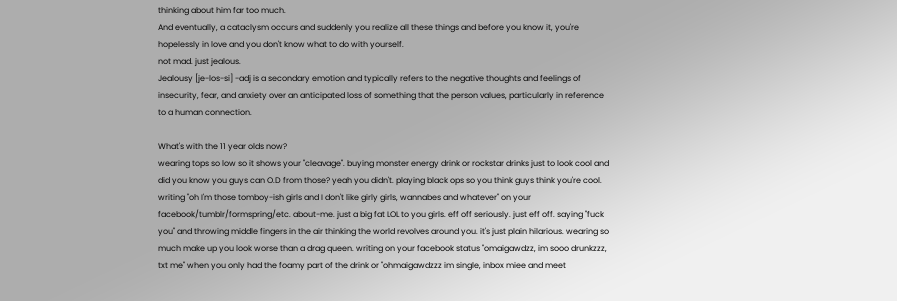thinking about him far too much.
And eventually, a cataclysm occurs and suddenly you realize all these things and before you know it, you're hopelessly in love and you don't know what to do with yourself.
not mad. just jealous.
Jealousy [je-los-si] -adj is a secondary emotion and typically refers to the negative thoughts and feelings of insecurity, fear, and anxiety over an anticipated loss of something that the person values, particularly in reference to a human connection.

What's with the 11 year olds now?
wearing tops so low so it shows your "cleavage". buying monster energy drink or rockstar drinks just to look cool and did you know you guys can O.D from those? yeah you didn't. playing black ops so you think guys think you're cool. writing "oh I'm those tomboy-ish girls and I don't like girly girls, wannabes and whatever" on your facebook/tumblr/formspring/etc. about-me. just a big fat LOL to you girls. eff off seriously. just eff off. saying "fuck you" and throwing middle fingers in the air thinking the world revolves around you. it's just plain hilarious. wearing so much make up you look worse than a drag queen. writing on your facebook status "omaigawdzz, im sooo drunkzzz, txt me" when you only had the foamy part of the drink or "ohmaigawdzzz im single, inbox miee and meet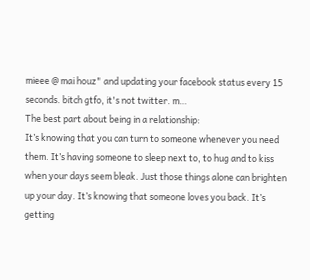mieee @ mai houz" and updating your facebook status every 15 seconds. bitch gtfo, it's not twitter. m…
The best part about being in a relationship:
It’s knowing that you can turn to someone whenever you need them. It’s having someone to sleep next to, to hug and to kiss when your days seem bleak. Just those things alone can brighten up your day. It’s knowing that someone loves you back. It’s getting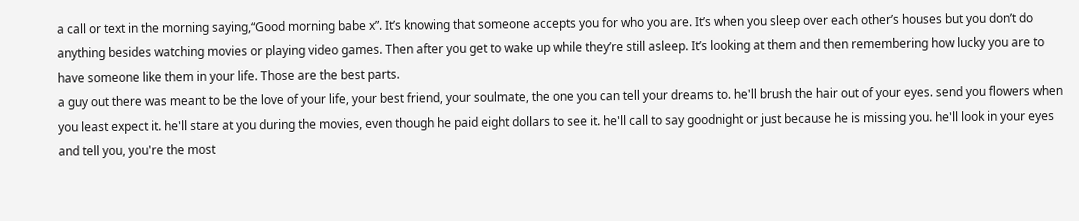a call or text in the morning saying,“Good morning babe x”. It’s knowing that someone accepts you for who you are. It’s when you sleep over each other’s houses but you don’t do anything besides watching movies or playing video games. Then after you get to wake up while they’re still asleep. It’s looking at them and then remembering how lucky you are to have someone like them in your life. Those are the best parts.
a guy out there was meant to be the love of your life, your best friend, your soulmate, the one you can tell your dreams to. he'll brush the hair out of your eyes. send you flowers when you least expect it. he'll stare at you during the movies, even though he paid eight dollars to see it. he'll call to say goodnight or just because he is missing you. he'll look in your eyes and tell you, you're the most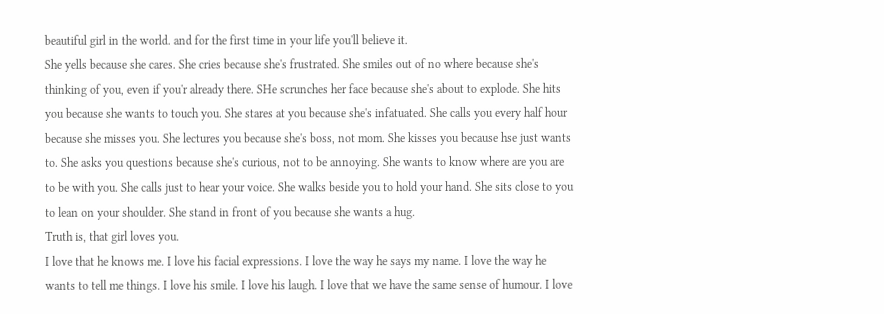beautiful girl in the world. and for the first time in your life you'll believe it.
She yells because she cares. She cries because she's frustrated. She smiles out of no where because she's thinking of you, even if you'r already there. SHe scrunches her face because she's about to explode. She hits you because she wants to touch you. She stares at you because she's infatuated. She calls you every half hour because she misses you. She lectures you because she's boss, not mom. She kisses you because hse just wants to. She asks you questions because she's curious, not to be annoying. She wants to know where are you are to be with you. She calls just to hear your voice. She walks beside you to hold your hand. She sits close to you to lean on your shoulder. She stand in front of you because she wants a hug.
Truth is, that girl loves you.
I love that he knows me. I love his facial expressions. I love the way he says my name. I love the way he wants to tell me things. I love his smile. I love his laugh. I love that we have the same sense of humour. I love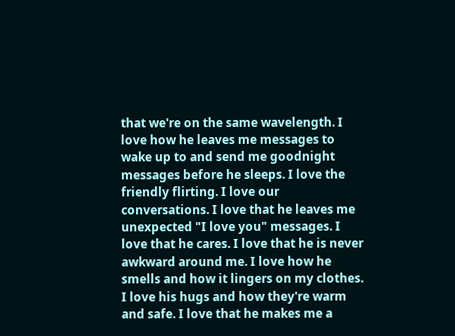that we're on the same wavelength. I love how he leaves me messages to wake up to and send me goodnight messages before he sleeps. I love the friendly flirting. I love our conversations. I love that he leaves me unexpected "I love you" messages. I love that he cares. I love that he is never awkward around me. I love how he smells and how it lingers on my clothes. I love his hugs and how they're warm and safe. I love that he makes me a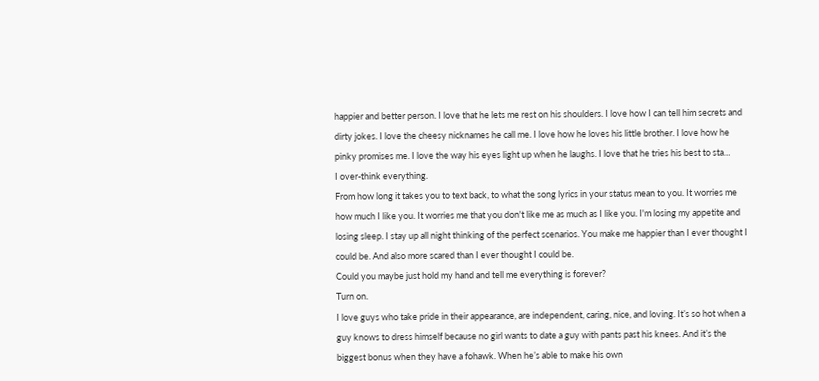happier and better person. I love that he lets me rest on his shoulders. I love how I can tell him secrets and dirty jokes. I love the cheesy nicknames he call me. I love how he loves his little brother. I love how he pinky promises me. I love the way his eyes light up when he laughs. I love that he tries his best to sta…
I over-think everything.
From how long it takes you to text back, to what the song lyrics in your status mean to you. It worries me how much I like you. It worries me that you don't like me as much as I like you. I'm losing my appetite and losing sleep. I stay up all night thinking of the perfect scenarios. You make me happier than I ever thought I could be. And also more scared than I ever thought I could be.
Could you maybe just hold my hand and tell me everything is forever?
Turn on.
I love guys who take pride in their appearance, are independent, caring, nice, and loving. It’s so hot when a guy knows to dress himself because no girl wants to date a guy with pants past his knees. And it’s the biggest bonus when they have a fohawk. When he’s able to make his own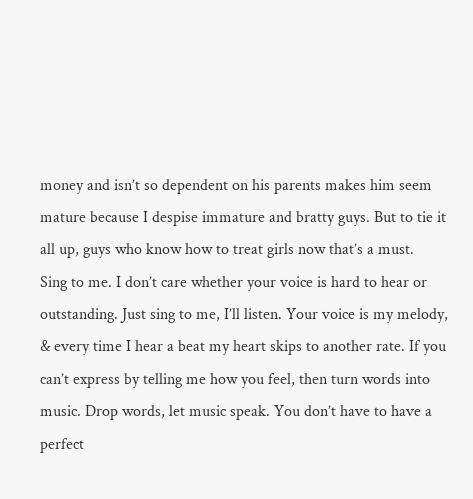money and isn’t so dependent on his parents makes him seem mature because I despise immature and bratty guys. But to tie it all up, guys who know how to treat girls now that’s a must.
Sing to me. I don’t care whether your voice is hard to hear or outstanding. Just sing to me, I’ll listen. Your voice is my melody, & every time I hear a beat my heart skips to another rate. If you can’t express by telling me how you feel, then turn words into music. Drop words, let music speak. You don’t have to have a perfect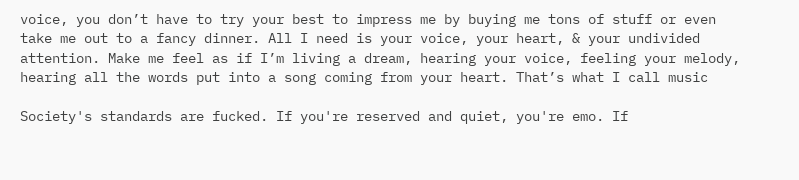voice, you don’t have to try your best to impress me by buying me tons of stuff or even take me out to a fancy dinner. All I need is your voice, your heart, & your undivided attention. Make me feel as if I’m living a dream, hearing your voice, feeling your melody, hearing all the words put into a song coming from your heart. That’s what I call music

Society's standards are fucked. If you're reserved and quiet, you're emo. If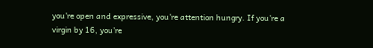you're open and expressive, you're attention hungry. If you're a virgin by 16, you're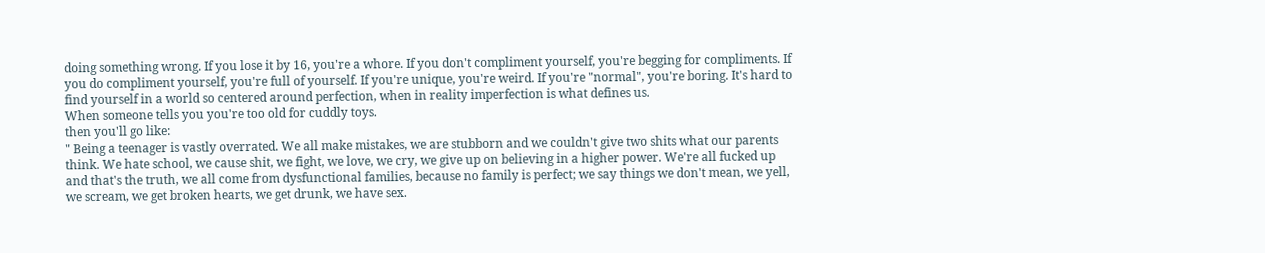doing something wrong. If you lose it by 16, you're a whore. If you don't compliment yourself, you're begging for compliments. If you do compliment yourself, you're full of yourself. If you're unique, you're weird. If you're "normal", you're boring. It's hard to find yourself in a world so centered around perfection, when in reality imperfection is what defines us.
When someone tells you you're too old for cuddly toys.
then you'll go like:
" Being a teenager is vastly overrated. We all make mistakes, we are stubborn and we couldn't give two shits what our parents think. We hate school, we cause shit, we fight, we love, we cry, we give up on believing in a higher power. We're all fucked up and that's the truth, we all come from dysfunctional families, because no family is perfect; we say things we don't mean, we yell, we scream, we get broken hearts, we get drunk, we have sex.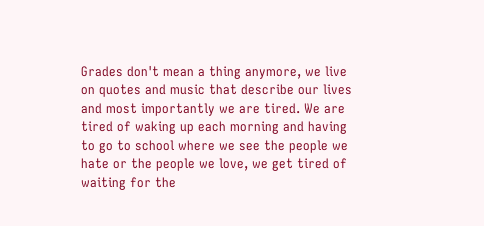Grades don't mean a thing anymore, we live on quotes and music that describe our lives and most importantly we are tired. We are tired of waking up each morning and having to go to school where we see the people we hate or the people we love, we get tired of waiting for the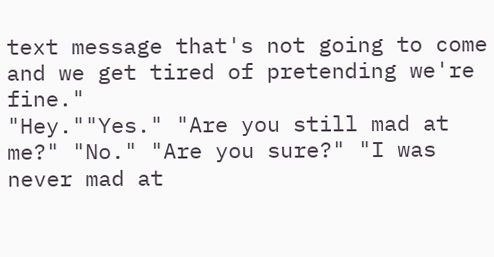text message that's not going to come and we get tired of pretending we're fine."
"Hey.""Yes." "Are you still mad at me?" "No." "Are you sure?" "I was never mad at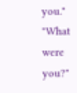you." "What were you?"